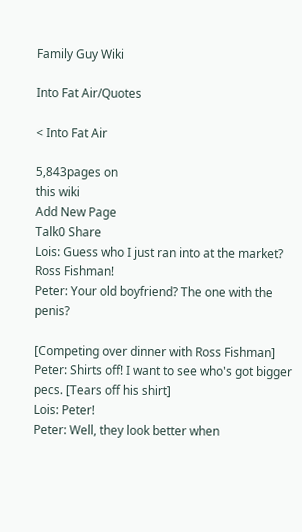Family Guy Wiki

Into Fat Air/Quotes

< Into Fat Air

5,843pages on
this wiki
Add New Page
Talk0 Share
Lois: Guess who I just ran into at the market? Ross Fishman!
Peter: Your old boyfriend? The one with the penis?

[Competing over dinner with Ross Fishman]
Peter: Shirts off! I want to see who's got bigger pecs. [Tears off his shirt]
Lois: Peter!
Peter: Well, they look better when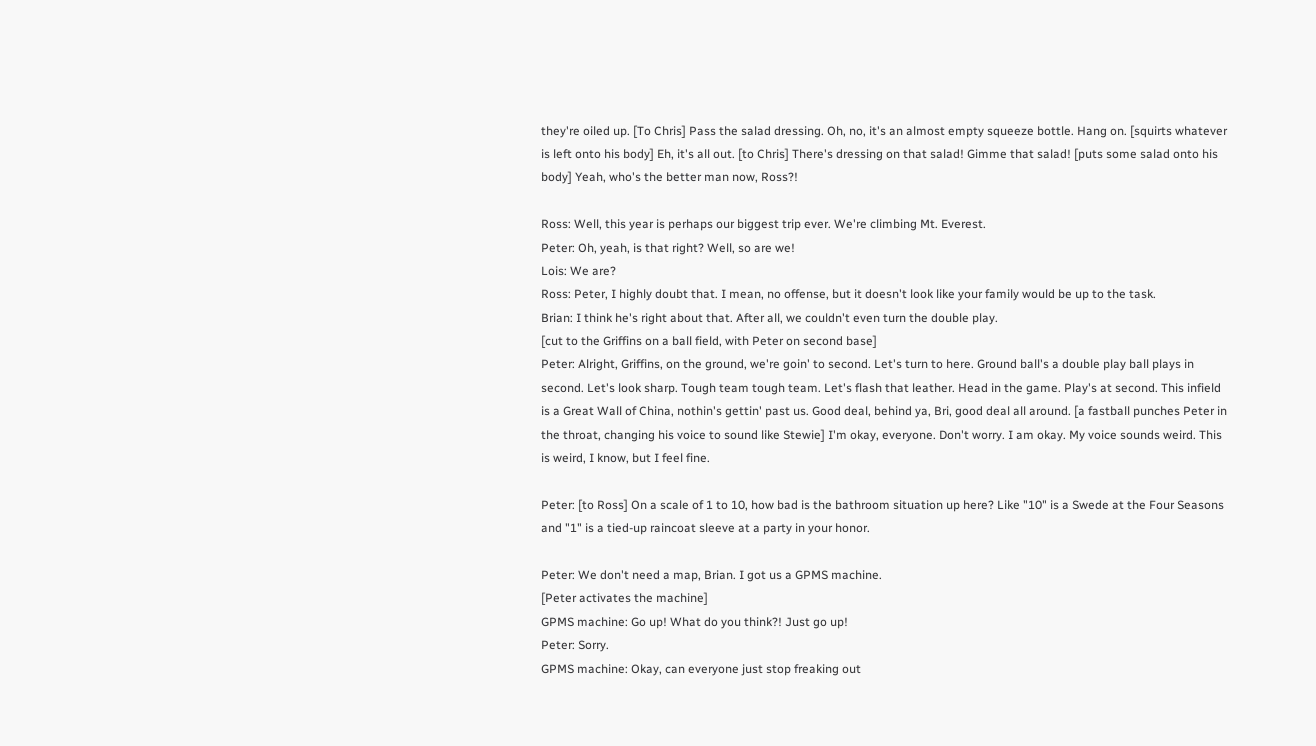they're oiled up. [To Chris] Pass the salad dressing. Oh, no, it's an almost empty squeeze bottle. Hang on. [squirts whatever is left onto his body] Eh, it's all out. [to Chris] There's dressing on that salad! Gimme that salad! [puts some salad onto his body] Yeah, who's the better man now, Ross?!

Ross: Well, this year is perhaps our biggest trip ever. We're climbing Mt. Everest.
Peter: Oh, yeah, is that right? Well, so are we!
Lois: We are?
Ross: Peter, I highly doubt that. I mean, no offense, but it doesn't look like your family would be up to the task.
Brian: I think he's right about that. After all, we couldn't even turn the double play.
[cut to the Griffins on a ball field, with Peter on second base]
Peter: Alright, Griffins, on the ground, we're goin' to second. Let's turn to here. Ground ball's a double play ball plays in second. Let's look sharp. Tough team tough team. Let's flash that leather. Head in the game. Play's at second. This infield is a Great Wall of China, nothin's gettin' past us. Good deal, behind ya, Bri, good deal all around. [a fastball punches Peter in the throat, changing his voice to sound like Stewie] I'm okay, everyone. Don't worry. I am okay. My voice sounds weird. This is weird, I know, but I feel fine.

Peter: [to Ross] On a scale of 1 to 10, how bad is the bathroom situation up here? Like "10" is a Swede at the Four Seasons and "1" is a tied-up raincoat sleeve at a party in your honor.

Peter: We don't need a map, Brian. I got us a GPMS machine.
[Peter activates the machine]
GPMS machine: Go up! What do you think?! Just go up!
Peter: Sorry.
GPMS machine: Okay, can everyone just stop freaking out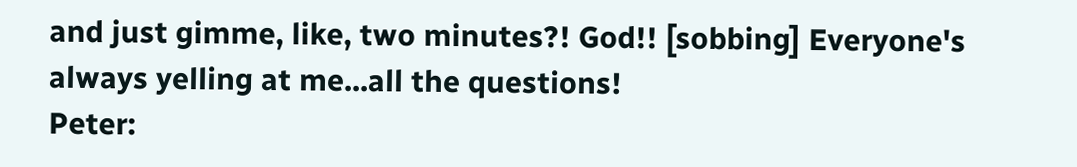and just gimme, like, two minutes?! God!! [sobbing] Everyone's always yelling at me...all the questions!
Peter: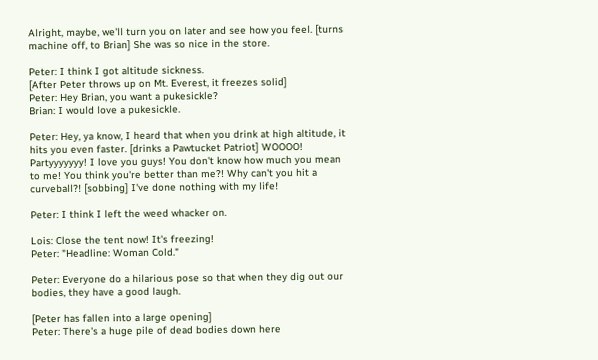Alright, maybe, we'll turn you on later and see how you feel. [turns machine off, to Brian] She was so nice in the store.

Peter: I think I got altitude sickness.
[After Peter throws up on Mt. Everest, it freezes solid]
Peter: Hey Brian, you want a pukesickle?
Brian: I would love a pukesickle.

Peter: Hey, ya know, I heard that when you drink at high altitude, it hits you even faster. [drinks a Pawtucket Patriot] WOOOO! Partyyyyyyy! I love you guys! You don't know how much you mean to me! You think you're better than me?! Why can't you hit a curveball?! [sobbing] I've done nothing with my life!

Peter: I think I left the weed whacker on.

Lois: Close the tent now! It's freezing!
Peter: "Headline: Woman Cold."

Peter: Everyone do a hilarious pose so that when they dig out our bodies, they have a good laugh.

[Peter has fallen into a large opening]
Peter: There's a huge pile of dead bodies down here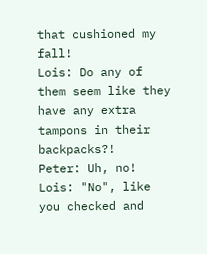that cushioned my fall!
Lois: Do any of them seem like they have any extra tampons in their backpacks?!
Peter: Uh, no!
Lois: "No", like you checked and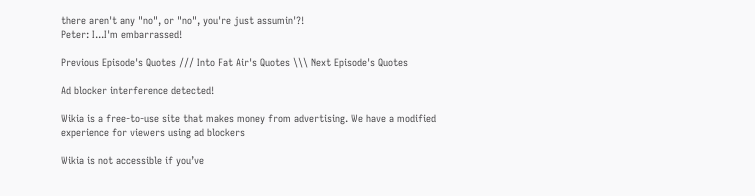there aren't any "no", or "no", you're just assumin'?!
Peter: I...I'm embarrassed!

Previous Episode's Quotes /// Into Fat Air's Quotes \\\ Next Episode's Quotes

Ad blocker interference detected!

Wikia is a free-to-use site that makes money from advertising. We have a modified experience for viewers using ad blockers

Wikia is not accessible if you’ve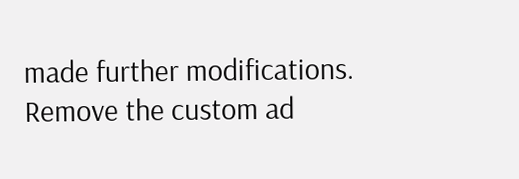made further modifications. Remove the custom ad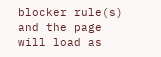blocker rule(s) and the page will load as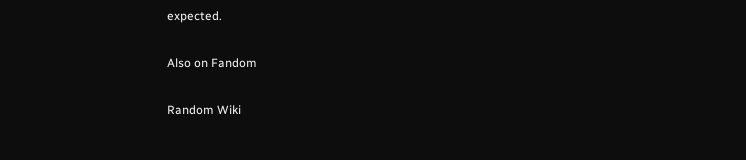expected.

Also on Fandom

Random Wiki